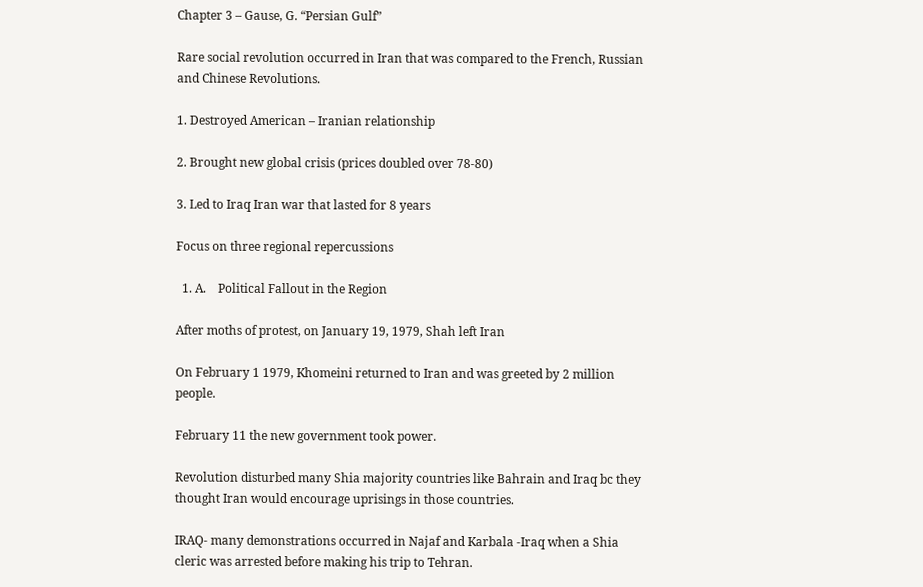Chapter 3 – Gause, G. “Persian Gulf”

Rare social revolution occurred in Iran that was compared to the French, Russian and Chinese Revolutions.

1. Destroyed American – Iranian relationship

2. Brought new global crisis (prices doubled over 78-80)

3. Led to Iraq Iran war that lasted for 8 years

Focus on three regional repercussions

  1. A.    Political Fallout in the Region

After moths of protest, on January 19, 1979, Shah left Iran

On February 1 1979, Khomeini returned to Iran and was greeted by 2 million people.

February 11 the new government took power.

Revolution disturbed many Shia majority countries like Bahrain and Iraq bc they thought Iran would encourage uprisings in those countries.

IRAQ- many demonstrations occurred in Najaf and Karbala -Iraq when a Shia cleric was arrested before making his trip to Tehran.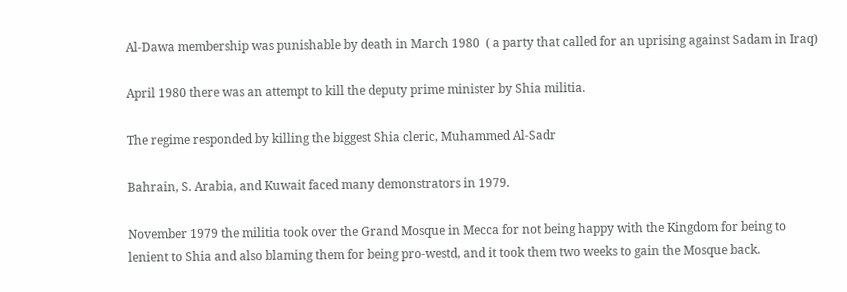Al-Dawa membership was punishable by death in March 1980  ( a party that called for an uprising against Sadam in Iraq)

April 1980 there was an attempt to kill the deputy prime minister by Shia militia.

The regime responded by killing the biggest Shia cleric, Muhammed Al-Sadr

Bahrain, S. Arabia, and Kuwait faced many demonstrators in 1979.

November 1979 the militia took over the Grand Mosque in Mecca for not being happy with the Kingdom for being to lenient to Shia and also blaming them for being pro-westd, and it took them two weeks to gain the Mosque back.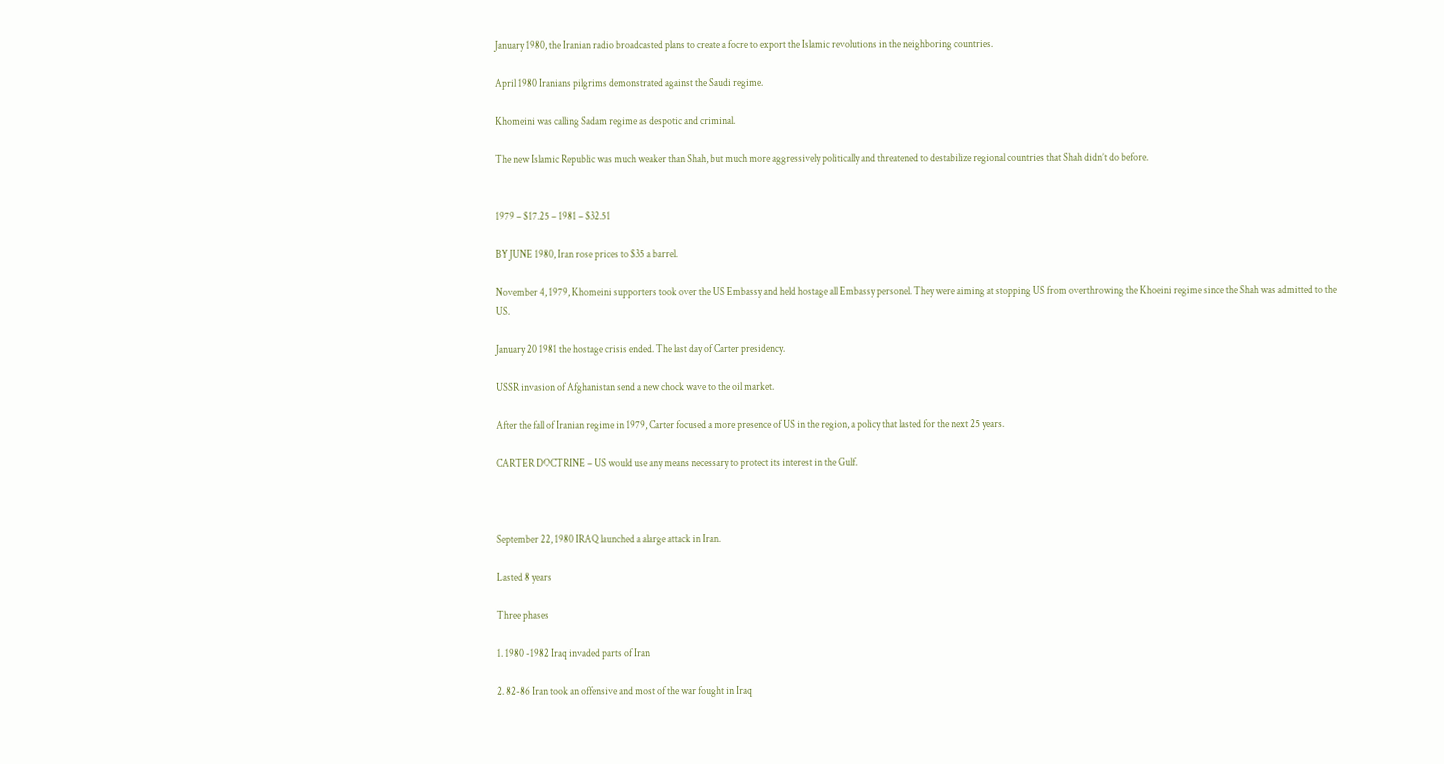January 1980, the Iranian radio broadcasted plans to create a focre to export the Islamic revolutions in the neighboring countries.

April 1980 Iranians pilgrims demonstrated against the Saudi regime.

Khomeini was calling Sadam regime as despotic and criminal.

The new Islamic Republic was much weaker than Shah, but much more aggressively politically and threatened to destabilize regional countries that Shah didn’t do before.


1979 – $17.25 – 1981 – $32.51

BY JUNE 1980, Iran rose prices to $35 a barrel.

November 4, 1979, Khomeini supporters took over the US Embassy and held hostage all Embassy personel. They were aiming at stopping US from overthrowing the Khoeini regime since the Shah was admitted to the US.

January 20 1981 the hostage crisis ended. The last day of Carter presidency.

USSR invasion of Afghanistan send a new chock wave to the oil market.

After the fall of Iranian regime in 1979, Carter focused a more presence of US in the region, a policy that lasted for the next 25 years.

CARTER DOCTRINE – US would use any means necessary to protect its interest in the Gulf.



September 22, 1980 IRAQ launched a alarge attack in Iran.

Lasted 8 years

Three phases

1. 1980 -1982 Iraq invaded parts of Iran

2. 82-86 Iran took an offensive and most of the war fought in Iraq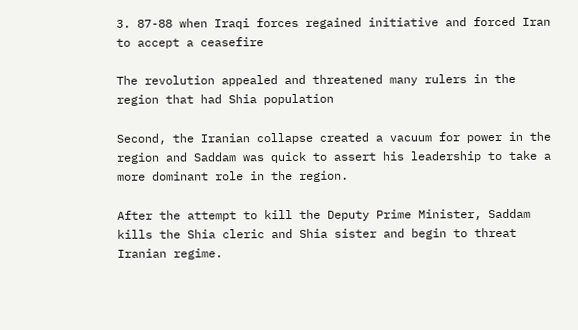3. 87-88 when Iraqi forces regained initiative and forced Iran to accept a ceasefire

The revolution appealed and threatened many rulers in the region that had Shia population

Second, the Iranian collapse created a vacuum for power in the region and Saddam was quick to assert his leadership to take a more dominant role in the region.

After the attempt to kill the Deputy Prime Minister, Saddam kills the Shia cleric and Shia sister and begin to threat Iranian regime.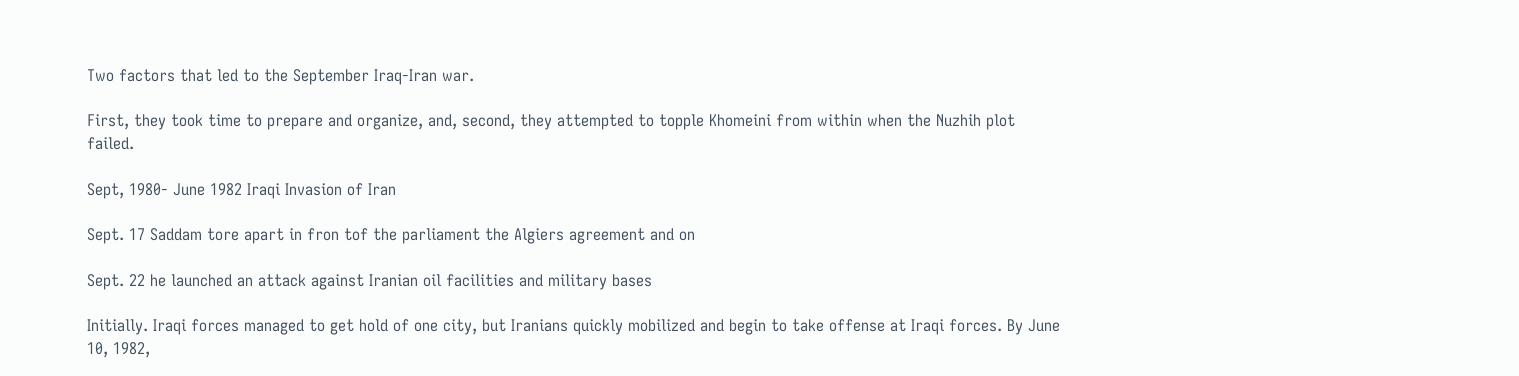Two factors that led to the September Iraq-Iran war.

First, they took time to prepare and organize, and, second, they attempted to topple Khomeini from within when the Nuzhih plot failed.

Sept, 1980- June 1982 Iraqi Invasion of Iran

Sept. 17 Saddam tore apart in fron tof the parliament the Algiers agreement and on

Sept. 22 he launched an attack against Iranian oil facilities and military bases

Initially. Iraqi forces managed to get hold of one city, but Iranians quickly mobilized and begin to take offense at Iraqi forces. By June 10, 1982,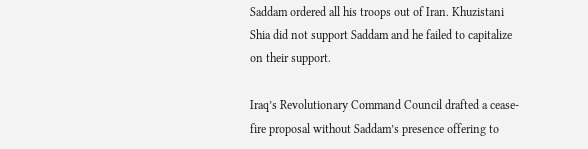Saddam ordered all his troops out of Iran. Khuzistani Shia did not support Saddam and he failed to capitalize on their support.

Iraq’s Revolutionary Command Council drafted a cease-fire proposal without Saddam’s presence offering to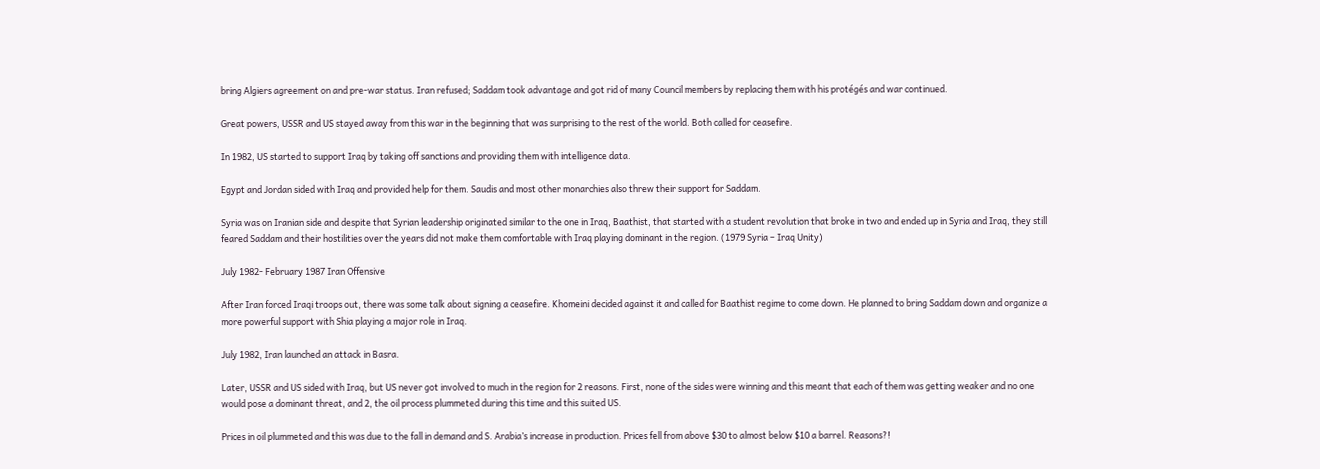bring Algiers agreement on and pre-war status. Iran refused; Saddam took advantage and got rid of many Council members by replacing them with his protégés and war continued.

Great powers, USSR and US stayed away from this war in the beginning that was surprising to the rest of the world. Both called for ceasefire.

In 1982, US started to support Iraq by taking off sanctions and providing them with intelligence data.

Egypt and Jordan sided with Iraq and provided help for them. Saudis and most other monarchies also threw their support for Saddam.

Syria was on Iranian side and despite that Syrian leadership originated similar to the one in Iraq, Baathist, that started with a student revolution that broke in two and ended up in Syria and Iraq, they still feared Saddam and their hostilities over the years did not make them comfortable with Iraq playing dominant in the region. (1979 Syria – Iraq Unity)

July 1982- February 1987 Iran Offensive

After Iran forced Iraqi troops out, there was some talk about signing a ceasefire. Khomeini decided against it and called for Baathist regime to come down. He planned to bring Saddam down and organize a more powerful support with Shia playing a major role in Iraq.

July 1982, Iran launched an attack in Basra.

Later, USSR and US sided with Iraq, but US never got involved to much in the region for 2 reasons. First, none of the sides were winning and this meant that each of them was getting weaker and no one would pose a dominant threat, and 2, the oil process plummeted during this time and this suited US.

Prices in oil plummeted and this was due to the fall in demand and S. Arabia’s increase in production. Prices fell from above $30 to almost below $10 a barrel. Reasons?!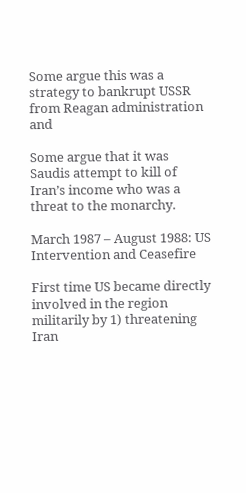Some argue this was a strategy to bankrupt USSR from Reagan administration and

Some argue that it was Saudis attempt to kill of Iran’s income who was a threat to the monarchy.

March 1987 – August 1988: US Intervention and Ceasefire

First time US became directly involved in the region militarily by 1) threatening Iran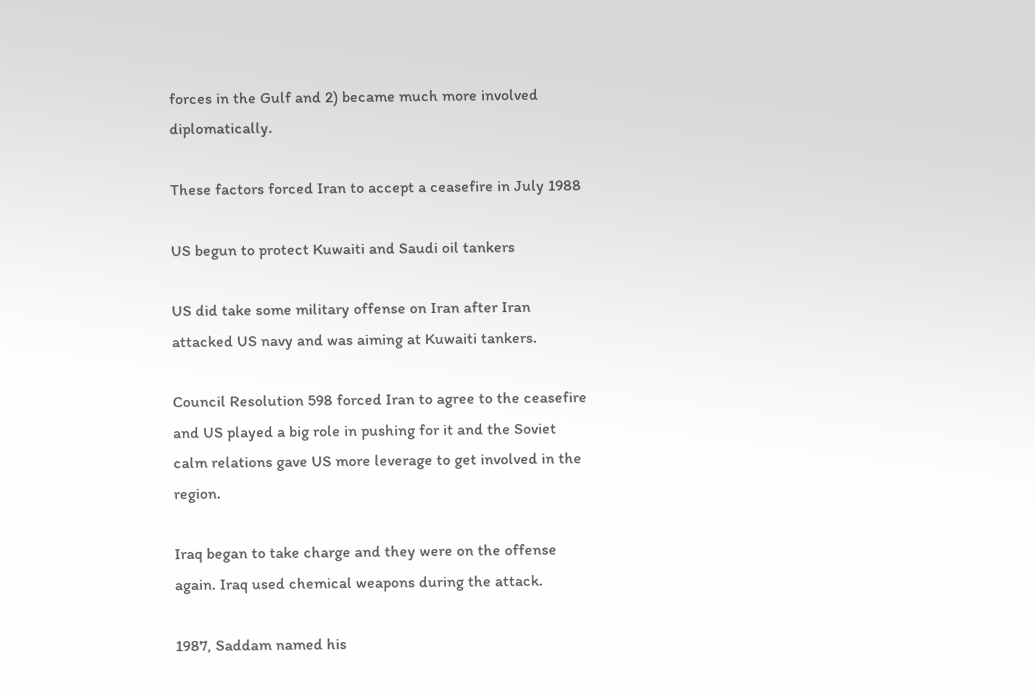forces in the Gulf and 2) became much more involved diplomatically.

These factors forced Iran to accept a ceasefire in July 1988

US begun to protect Kuwaiti and Saudi oil tankers

US did take some military offense on Iran after Iran attacked US navy and was aiming at Kuwaiti tankers.

Council Resolution 598 forced Iran to agree to the ceasefire and US played a big role in pushing for it and the Soviet calm relations gave US more leverage to get involved in the region.

Iraq began to take charge and they were on the offense again. Iraq used chemical weapons during the attack.

1987, Saddam named his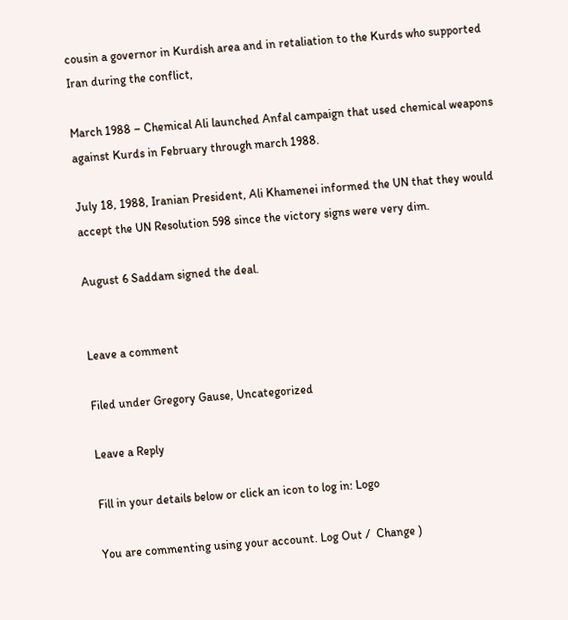cousin a governor in Kurdish area and in retaliation to the Kurds who supported Iran during the conflict,

March 1988 – Chemical Ali launched Anfal campaign that used chemical weapons against Kurds in February through march 1988.

July 18, 1988, Iranian President, Ali Khamenei informed the UN that they would accept the UN Resolution 598 since the victory signs were very dim.

August 6 Saddam signed the deal.


Leave a comment

Filed under Gregory Gause, Uncategorized

Leave a Reply

Fill in your details below or click an icon to log in: Logo

You are commenting using your account. Log Out /  Change )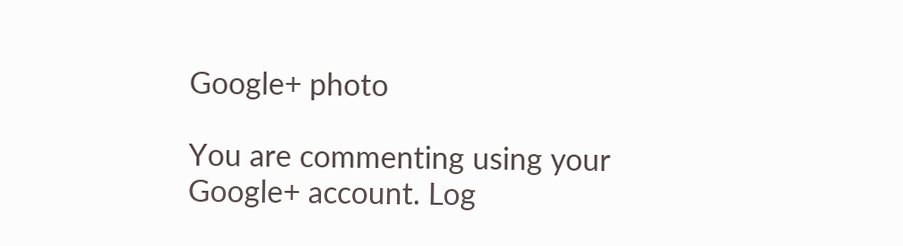Google+ photo

You are commenting using your Google+ account. Log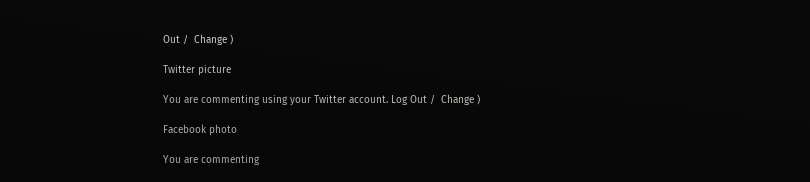Out /  Change )

Twitter picture

You are commenting using your Twitter account. Log Out /  Change )

Facebook photo

You are commenting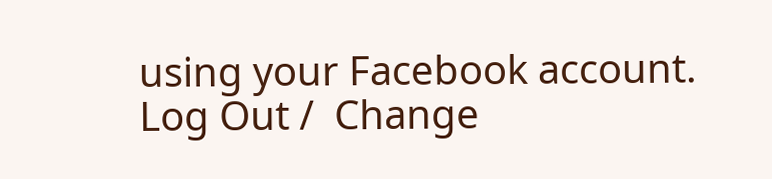using your Facebook account. Log Out /  Change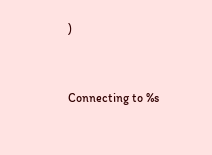)


Connecting to %s